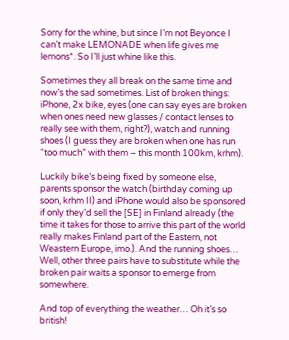Sorry for the whine, but since I’m not Beyonce I can’t make LEMONADE when life gives me lemons*. So I’ll just whine like this.

Sometimes they all break on the same time and now’s the sad sometimes. List of broken things: iPhone, 2x bike, eyes (one can say eyes are broken when ones need new glasses / contact lenses to really see with them, right?), watch and running shoes (I guess they are broken when one has run “too much” with them – this month 100km, krhm).

Luckily bike’s being fixed by someone else, parents sponsor the watch (birthday coming up soon, krhm II) and iPhone would also be sponsored if only they’d sell the [SE] in Finland already (the time it takes for those to arrive this part of the world really makes Finland part of the Eastern, not Weastern Europe, imo.). And the running shoes… Well, other three pairs have to substitute while the broken pair waits a sponsor to emerge from somewhere.

And top of everything the weather… Oh it’s so british!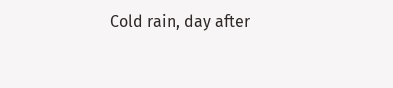Cold rain, day after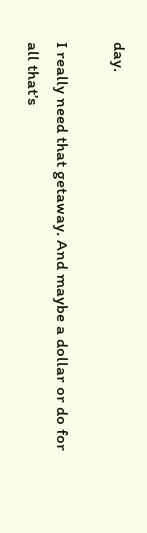day.

I really need that getaway. And maybe a dollar or do for all that’s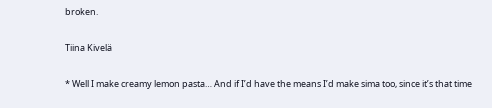broken.

Tiina Kivelä

* Well I make creamy lemon pasta… And if I’d have the means I’d make sima too, since it’s that time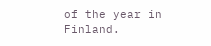of the year in Finland.